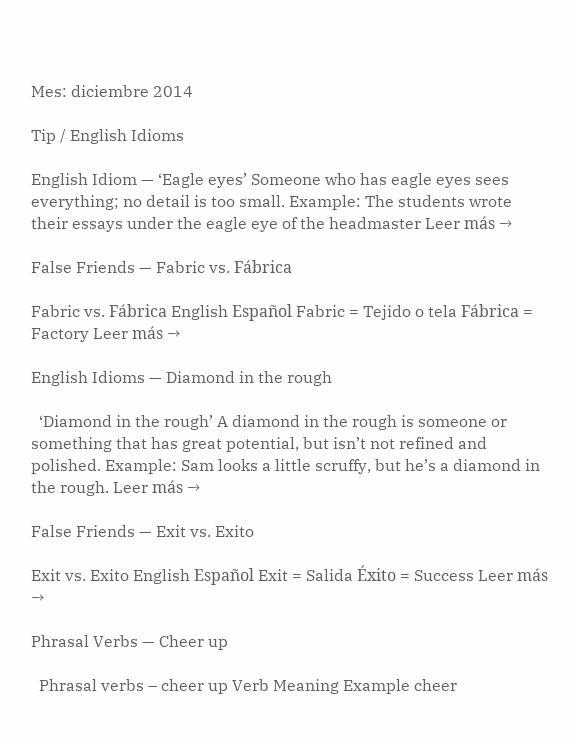Mes: diciembre 2014

Tip / English Idioms

English Idiom — ‘Eagle eyes’ Someone who has eagle eyes sees everything; no detail is too small. Example: The students wrote their essays under the eagle eye of the headmaster Leer más →

False Friends — Fabric vs. Fábrica

Fabric vs. Fábrica English Español Fabric = Tejido o tela Fábrica = Factory Leer más →

English Idioms — Diamond in the rough

  ‘Diamond in the rough’ A diamond in the rough is someone or something that has great potential, but isn’t not refined and polished. Example: Sam looks a little scruffy, but he’s a diamond in the rough. Leer más →

False Friends — Exit vs. Exito

Exit vs. Exito English Español Exit = Salida Éxito = Success Leer más →

Phrasal Verbs — Cheer up

  Phrasal verbs – cheer up Verb Meaning Example cheer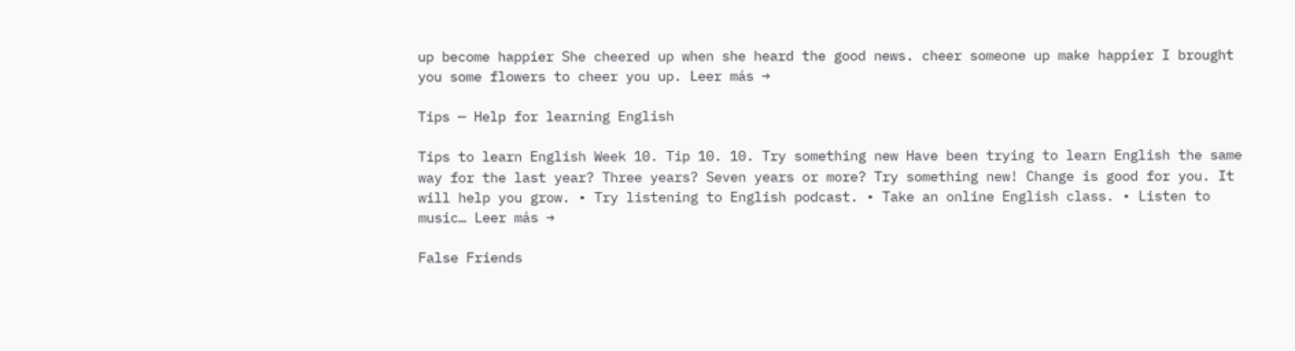up become happier She cheered up when she heard the good news. cheer someone up make happier I brought you some flowers to cheer you up. Leer más →

Tips — Help for learning English

Tips to learn English Week 10. Tip 10. 10. Try something new Have been trying to learn English the same way for the last year? Three years? Seven years or more? Try something new! Change is good for you. It will help you grow. • Try listening to English podcast. • Take an online English class. • Listen to music… Leer más →

False Friends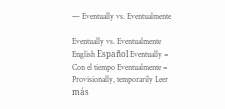— Eventually vs. Eventualmente

Eventually vs. Eventualmente English Español Eventually = Con el tiempo Eventualmente = Provisionally, temporarily Leer más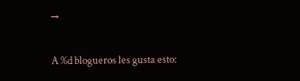→

A %d blogueros les gusta esto: